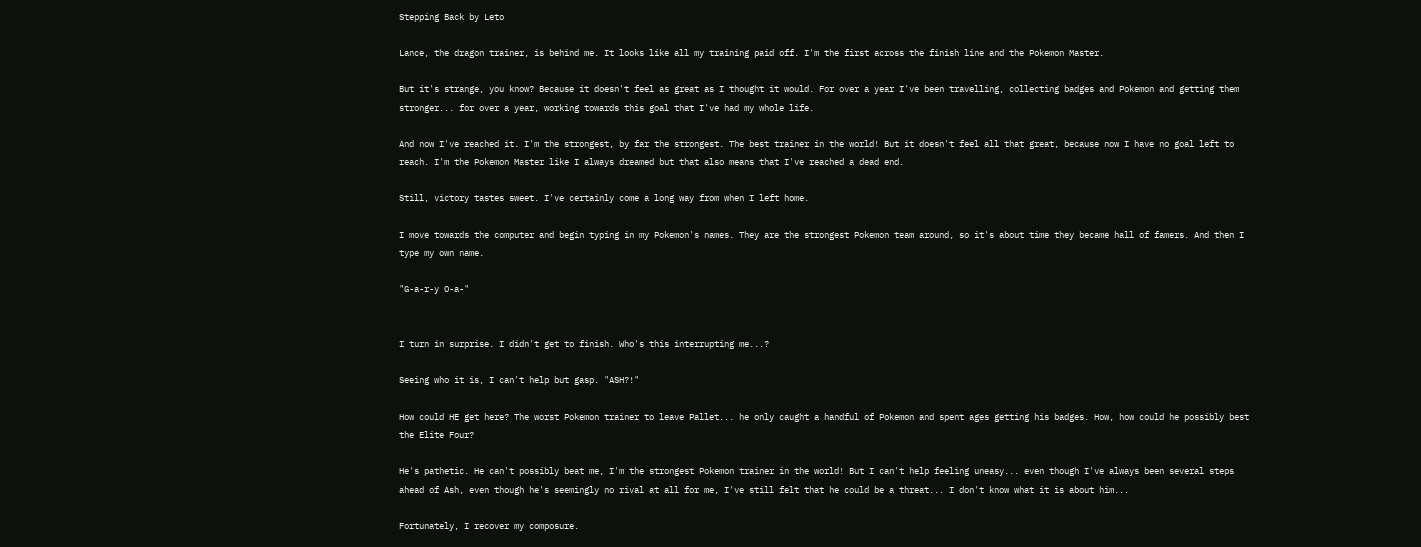Stepping Back by Leto

Lance, the dragon trainer, is behind me. It looks like all my training paid off. I'm the first across the finish line and the Pokemon Master.

But it's strange, you know? Because it doesn't feel as great as I thought it would. For over a year I've been travelling, collecting badges and Pokemon and getting them stronger... for over a year, working towards this goal that I've had my whole life.

And now I've reached it. I'm the strongest, by far the strongest. The best trainer in the world! But it doesn't feel all that great, because now I have no goal left to reach. I'm the Pokemon Master like I always dreamed but that also means that I've reached a dead end.

Still, victory tastes sweet. I've certainly come a long way from when I left home.

I move towards the computer and begin typing in my Pokemon's names. They are the strongest Pokemon team around, so it's about time they became hall of famers. And then I type my own name.

"G-a-r-y O-a-"


I turn in surprise. I didn't get to finish. Who's this interrupting me...?

Seeing who it is, I can't help but gasp. "ASH?!"

How could HE get here? The worst Pokemon trainer to leave Pallet... he only caught a handful of Pokemon and spent ages getting his badges. How, how could he possibly best the Elite Four?

He's pathetic. He can't possibly beat me, I'm the strongest Pokemon trainer in the world! But I can't help feeling uneasy... even though I've always been several steps ahead of Ash, even though he's seemingly no rival at all for me, I've still felt that he could be a threat... I don't know what it is about him...

Fortunately, I recover my composure.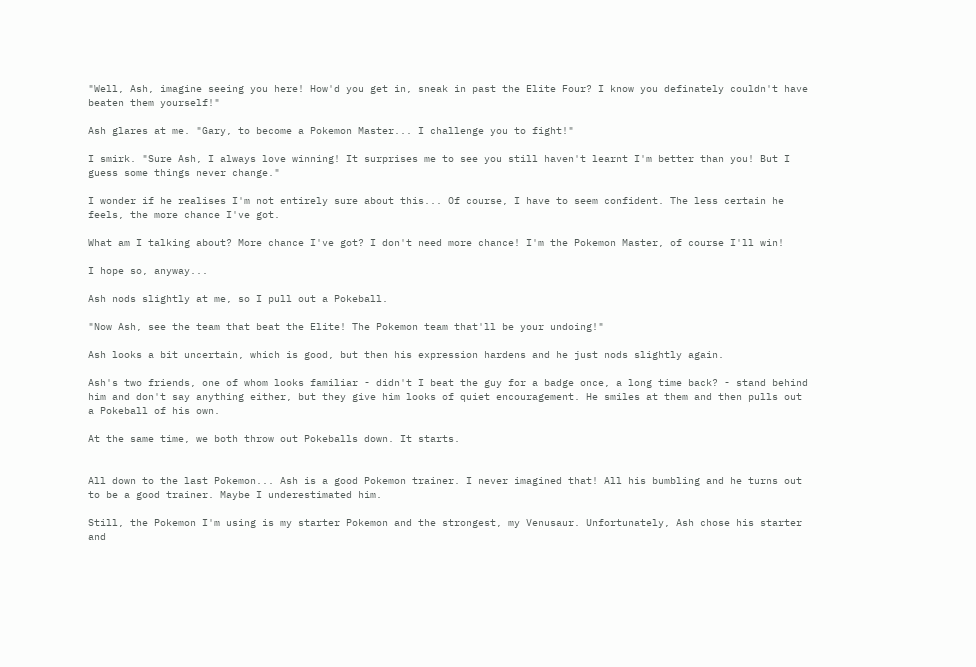"Well, Ash, imagine seeing you here! How'd you get in, sneak in past the Elite Four? I know you definately couldn't have beaten them yourself!"

Ash glares at me. "Gary, to become a Pokemon Master... I challenge you to fight!"

I smirk. "Sure Ash, I always love winning! It surprises me to see you still haven't learnt I'm better than you! But I guess some things never change."

I wonder if he realises I'm not entirely sure about this... Of course, I have to seem confident. The less certain he feels, the more chance I've got.

What am I talking about? More chance I've got? I don't need more chance! I'm the Pokemon Master, of course I'll win!

I hope so, anyway...

Ash nods slightly at me, so I pull out a Pokeball.

"Now Ash, see the team that beat the Elite! The Pokemon team that'll be your undoing!"

Ash looks a bit uncertain, which is good, but then his expression hardens and he just nods slightly again.

Ash's two friends, one of whom looks familiar - didn't I beat the guy for a badge once, a long time back? - stand behind him and don't say anything either, but they give him looks of quiet encouragement. He smiles at them and then pulls out a Pokeball of his own.

At the same time, we both throw out Pokeballs down. It starts.


All down to the last Pokemon... Ash is a good Pokemon trainer. I never imagined that! All his bumbling and he turns out to be a good trainer. Maybe I underestimated him.

Still, the Pokemon I'm using is my starter Pokemon and the strongest, my Venusaur. Unfortunately, Ash chose his starter and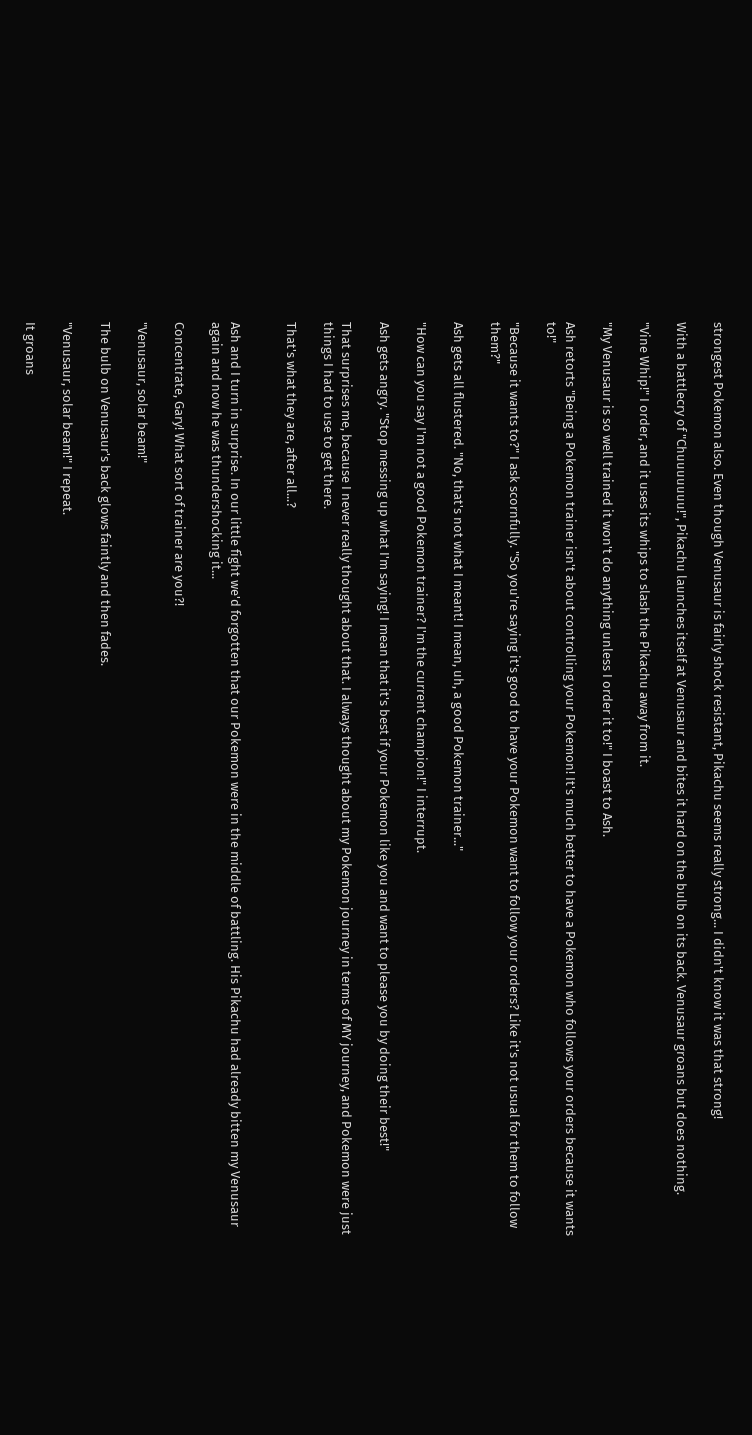strongest Pokemon also. Even though Venusaur is fairly shock resistant, Pikachu seems really strong... I didn't know it was that strong!

With a battlecry of "Chuuuuuuu!", Pikachu launches itself at Venusaur and bites it hard on the bulb on its back. Venusaur groans but does nothing.

"Vine Whip!" I order, and it uses its whips to slash the Pikachu away from it.

"My Venusaur is so well trained it won't do anything unless I order it to!" I boast to Ash.

Ash retorts "Being a Pokemon trainer isn't about controlling your Pokemon! It's much better to have a Pokemon who follows your orders because it wants to!"

"Because it wants to?" I ask scornfully. "So you're saying it's good to have your Pokemon want to follow your orders? Like it's not usual for them to follow them?"

Ash gets all flustered. "No, that's not what I meant! I mean, uh, a good Pokemon trainer..."

"How can you say I'm not a good Pokemon trainer? I'm the current champion!" I interrupt.

Ash gets angry. "Stop messing up what I'm saying! I mean that it's best if your Pokemon like you and want to please you by doing their best!"

That surprises me, because I never really thought about that. I always thought about my Pokemon journey in terms of MY journey, and Pokemon were just things I had to use to get there.

That's what they are, after all...?


Ash and I turn in surprise. In our little fight we'd forgotten that our Pokemon were in the middle of battling. His Pikachu had already bitten my Venusaur again and now he was thundershocking it...

Concentrate, Gary! What sort of trainer are you?!

"Venusaur, solar beam!"

The bulb on Venusaur's back glows faintly and then fades.

"Venusaur, solar beam!" I repeat.

It groans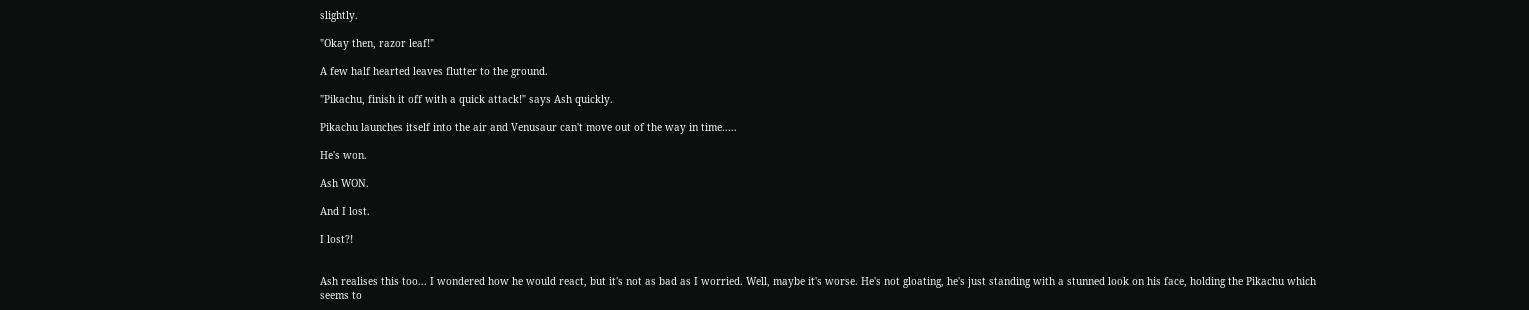slightly.

"Okay then, razor leaf!"

A few half hearted leaves flutter to the ground.

"Pikachu, finish it off with a quick attack!" says Ash quickly.

Pikachu launches itself into the air and Venusaur can't move out of the way in time.....

He's won.

Ash WON.

And I lost.

I lost?!


Ash realises this too... I wondered how he would react, but it's not as bad as I worried. Well, maybe it's worse. He's not gloating, he's just standing with a stunned look on his face, holding the Pikachu which seems to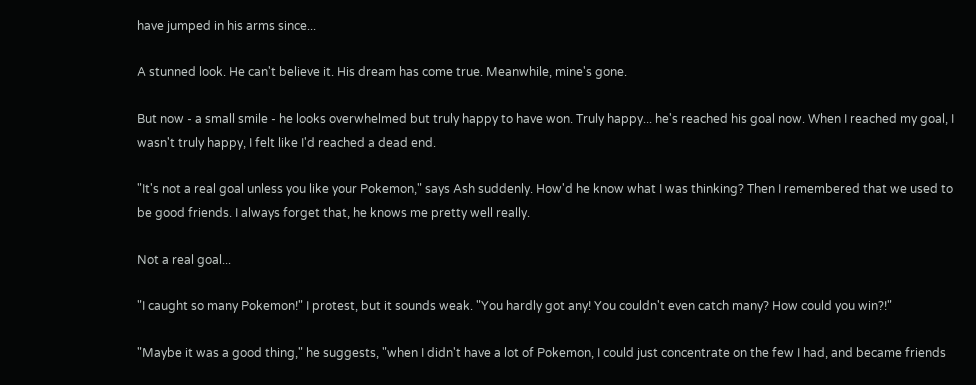have jumped in his arms since...

A stunned look. He can't believe it. His dream has come true. Meanwhile, mine's gone.

But now - a small smile - he looks overwhelmed but truly happy to have won. Truly happy... he's reached his goal now. When I reached my goal, I wasn't truly happy, I felt like I'd reached a dead end.

"It's not a real goal unless you like your Pokemon," says Ash suddenly. How'd he know what I was thinking? Then I remembered that we used to be good friends. I always forget that, he knows me pretty well really.

Not a real goal...

"I caught so many Pokemon!" I protest, but it sounds weak. "You hardly got any! You couldn't even catch many? How could you win?!"

"Maybe it was a good thing," he suggests, "when I didn't have a lot of Pokemon, I could just concentrate on the few I had, and became friends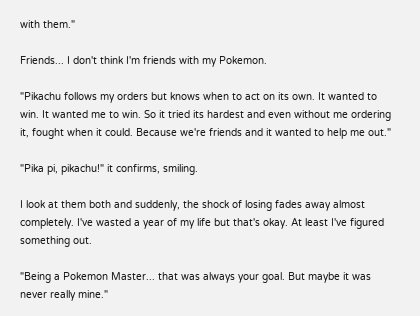with them."

Friends... I don't think I'm friends with my Pokemon.

"Pikachu follows my orders but knows when to act on its own. It wanted to win. It wanted me to win. So it tried its hardest and even without me ordering it, fought when it could. Because we're friends and it wanted to help me out."

"Pika pi, pikachu!" it confirms, smiling.

I look at them both and suddenly, the shock of losing fades away almost completely. I've wasted a year of my life but that's okay. At least I've figured something out.

"Being a Pokemon Master... that was always your goal. But maybe it was never really mine."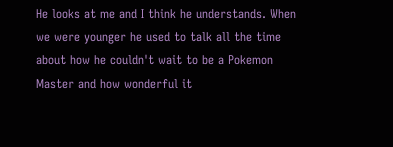He looks at me and I think he understands. When we were younger he used to talk all the time about how he couldn't wait to be a Pokemon Master and how wonderful it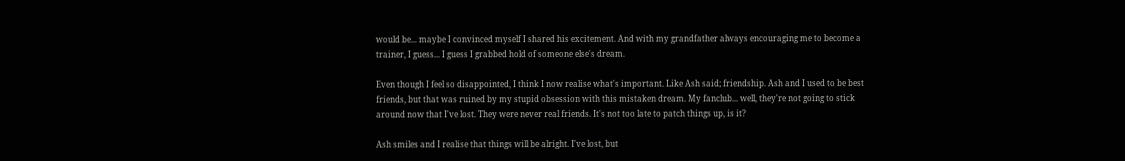would be... maybe I convinced myself I shared his excitement. And with my grandfather always encouraging me to become a trainer, I guess... I guess I grabbed hold of someone else's dream.

Even though I feel so disappointed, I think I now realise what's important. Like Ash said; friendship. Ash and I used to be best friends, but that was ruined by my stupid obsession with this mistaken dream. My fanclub... well, they're not going to stick around now that I've lost. They were never real friends. It's not too late to patch things up, is it?

Ash smiles and I realise that things will be alright. I've lost, but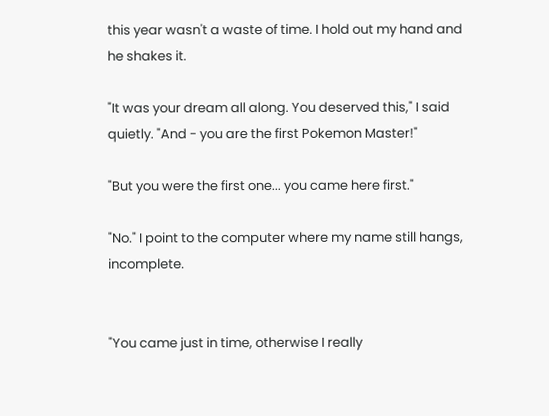this year wasn't a waste of time. I hold out my hand and he shakes it.

"It was your dream all along. You deserved this," I said quietly. "And - you are the first Pokemon Master!"

"But you were the first one... you came here first."

"No." I point to the computer where my name still hangs, incomplete.


"You came just in time, otherwise I really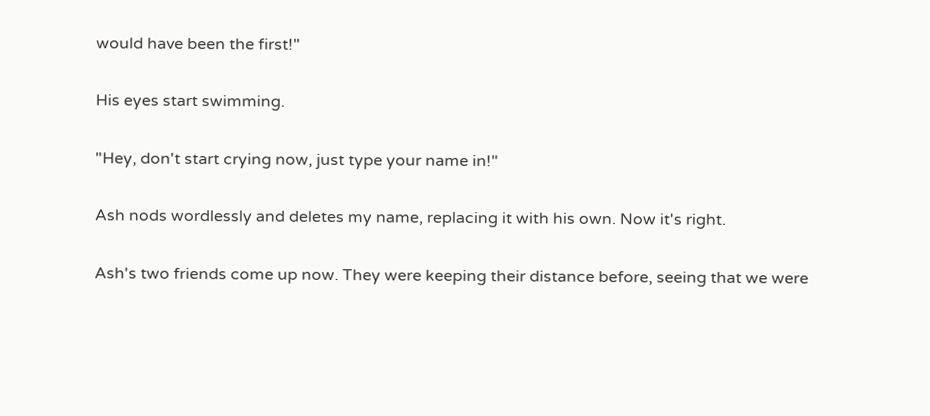would have been the first!"

His eyes start swimming.

"Hey, don't start crying now, just type your name in!"

Ash nods wordlessly and deletes my name, replacing it with his own. Now it's right.

Ash's two friends come up now. They were keeping their distance before, seeing that we were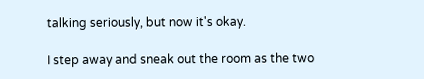talking seriously, but now it's okay.

I step away and sneak out the room as the two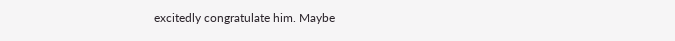excitedly congratulate him. Maybe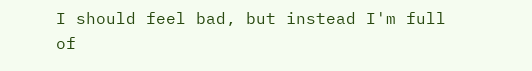I should feel bad, but instead I'm full of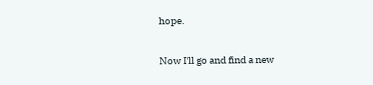hope.

Now I'll go and find a new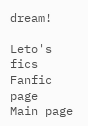dream!

Leto's fics
Fanfic page
Main page